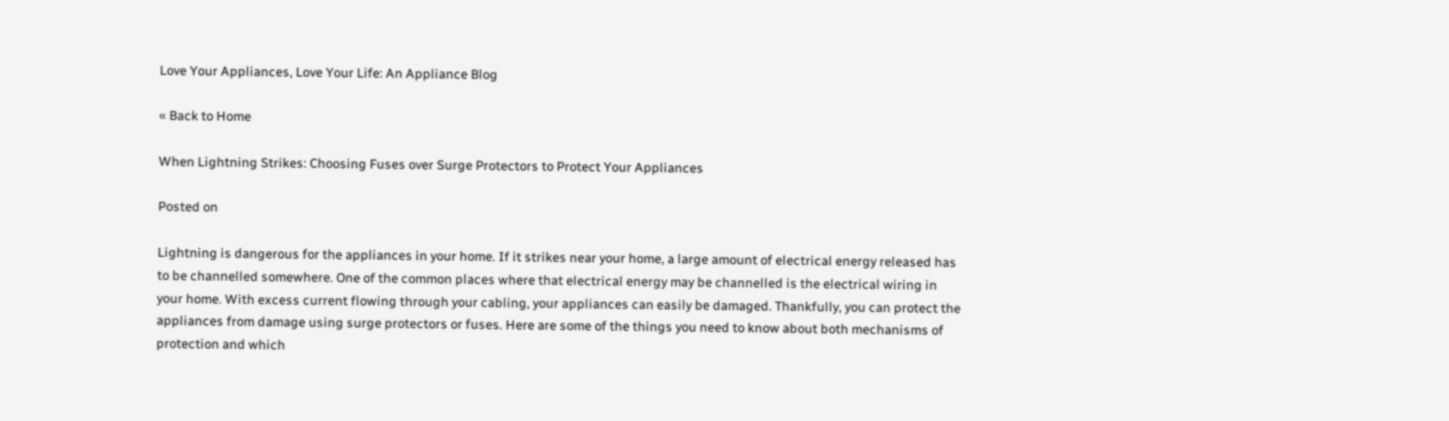Love Your Appliances, Love Your Life: An Appliance Blog

« Back to Home

When Lightning Strikes: Choosing Fuses over Surge Protectors to Protect Your Appliances

Posted on

Lightning is dangerous for the appliances in your home. If it strikes near your home, a large amount of electrical energy released has to be channelled somewhere. One of the common places where that electrical energy may be channelled is the electrical wiring in your home. With excess current flowing through your cabling, your appliances can easily be damaged. Thankfully, you can protect the appliances from damage using surge protectors or fuses. Here are some of the things you need to know about both mechanisms of protection and which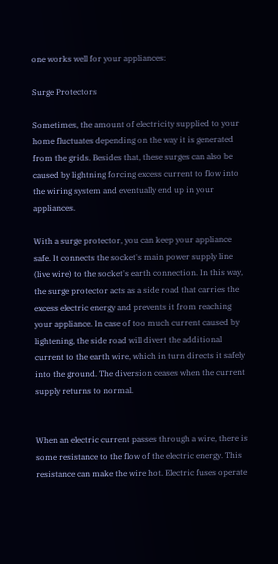one works well for your appliances:

Surge Protectors

Sometimes, the amount of electricity supplied to your home fluctuates depending on the way it is generated from the grids. Besides that, these surges can also be caused by lightning forcing excess current to flow into the wiring system and eventually end up in your appliances.

With a surge protector, you can keep your appliance safe. It connects the socket's main power supply line (live wire) to the socket's earth connection. In this way, the surge protector acts as a side road that carries the excess electric energy and prevents it from reaching your appliance. In case of too much current caused by lightening, the side road will divert the additional current to the earth wire, which in turn directs it safely into the ground. The diversion ceases when the current supply returns to normal.


When an electric current passes through a wire, there is some resistance to the flow of the electric energy. This resistance can make the wire hot. Electric fuses operate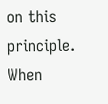on this principle. When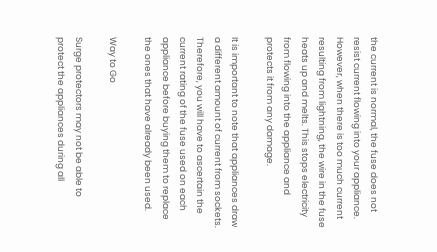the current is normal, the fuse does not resist current flowing into your appliance. However, when there is too much current resulting from lightning, the wire in the fuse heats up and melts. This stops electricity from flowing into the appliance and protects it from any damage.

It is important to note that appliances draw a different amount of current from sockets. Therefore, you will have to ascertain the current rating of the fuse used on each appliance before buying them to replace the ones that have already been used.

Way to Go

Surge protectors may not be able to protect the appliances during all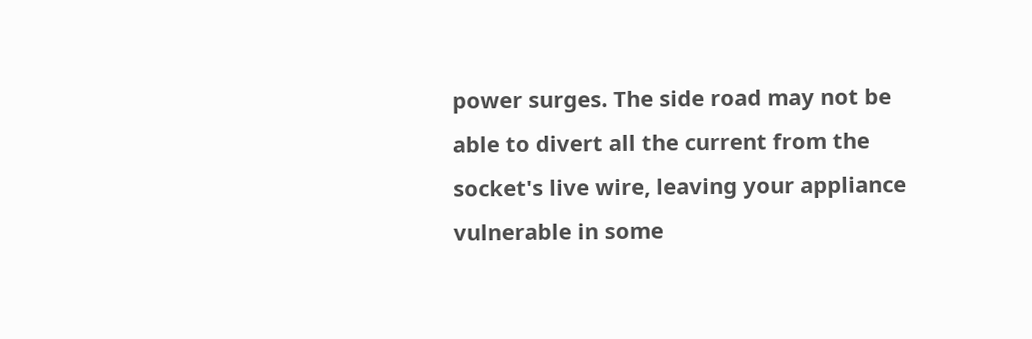power surges. The side road may not be able to divert all the current from the socket's live wire, leaving your appliance vulnerable in some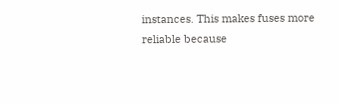instances. This makes fuses more reliable because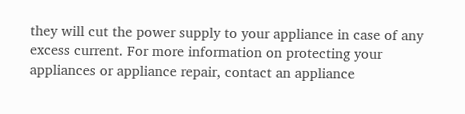they will cut the power supply to your appliance in case of any excess current. For more information on protecting your appliances or appliance repair, contact an appliance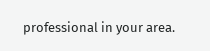professional in your area.